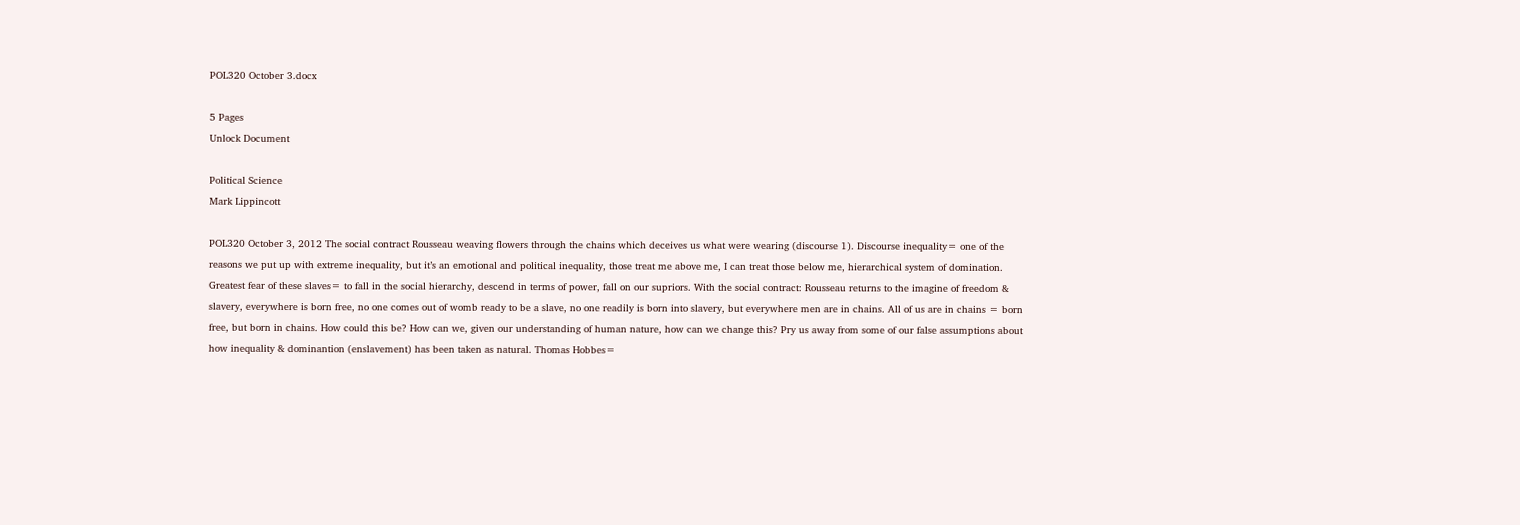POL320 October 3.docx

5 Pages
Unlock Document

Political Science
Mark Lippincott

POL320 October 3, 2012 The social contract Rousseau weaving flowers through the chains which deceives us what were wearing (discourse 1). Discourse inequality= one of the reasons we put up with extreme inequality, but it’s an emotional and political inequality, those treat me above me, I can treat those below me, hierarchical system of domination. Greatest fear of these slaves= to fall in the social hierarchy, descend in terms of power, fall on our supriors. With the social contract: Rousseau returns to the imagine of freedom & slavery, everywhere is born free, no one comes out of womb ready to be a slave, no one readily is born into slavery, but everywhere men are in chains. All of us are in chains = born free, but born in chains. How could this be? How can we, given our understanding of human nature, how can we change this? Pry us away from some of our false assumptions about how inequality & dominantion (enslavement) has been taken as natural. Thomas Hobbes=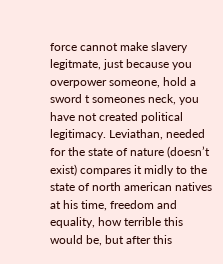force cannot make slavery legitmate, just because you overpower someone, hold a sword t someones neck, you have not created political legitimacy. Leviathan, needed for the state of nature (doesn’t exist) compares it midly to the state of north american natives at his time, freedom and equality, how terrible this would be, but after this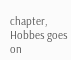chapter, Hobbes goes on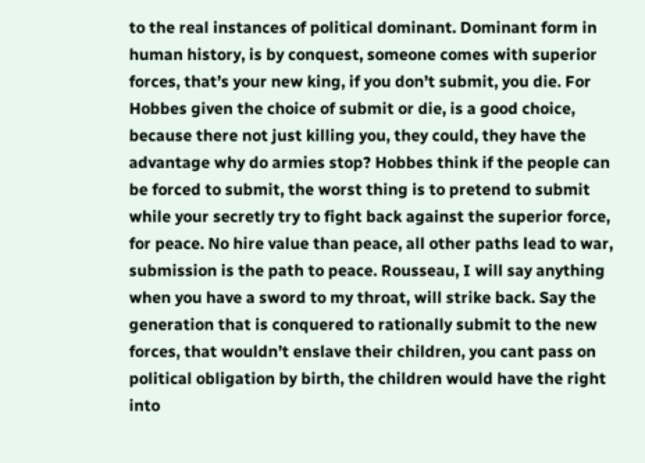to the real instances of political dominant. Dominant form in human history, is by conquest, someone comes with superior forces, that’s your new king, if you don’t submit, you die. For Hobbes given the choice of submit or die, is a good choice, because there not just killing you, they could, they have the advantage why do armies stop? Hobbes think if the people can be forced to submit, the worst thing is to pretend to submit while your secretly try to fight back against the superior force, for peace. No hire value than peace, all other paths lead to war, submission is the path to peace. Rousseau, I will say anything when you have a sword to my throat, will strike back. Say the generation that is conquered to rationally submit to the new forces, that wouldn’t enslave their children, you cant pass on political obligation by birth, the children would have the right into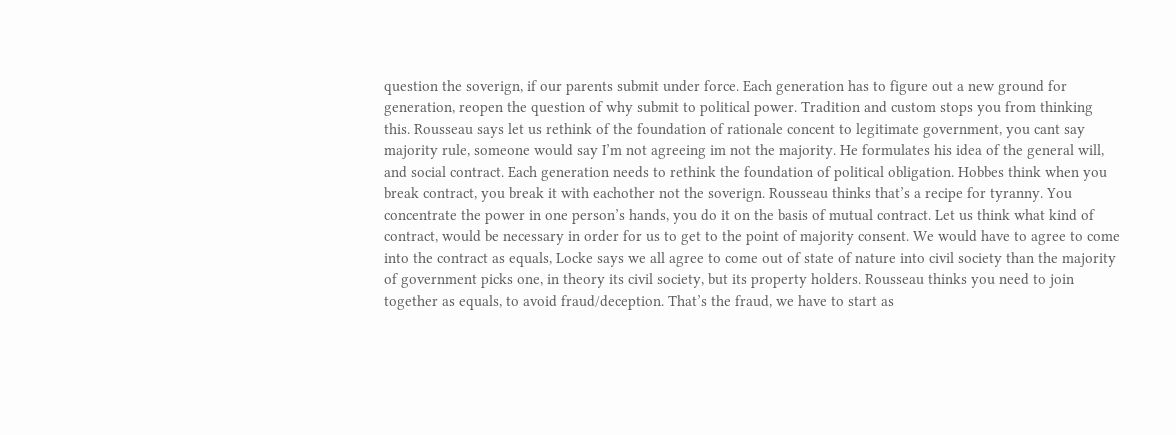question the soverign, if our parents submit under force. Each generation has to figure out a new ground for generation, reopen the question of why submit to political power. Tradition and custom stops you from thinking this. Rousseau says let us rethink of the foundation of rationale concent to legitimate government, you cant say majority rule, someone would say I’m not agreeing im not the majority. He formulates his idea of the general will, and social contract. Each generation needs to rethink the foundation of political obligation. Hobbes think when you break contract, you break it with eachother not the soverign. Rousseau thinks that’s a recipe for tyranny. You concentrate the power in one person’s hands, you do it on the basis of mutual contract. Let us think what kind of contract, would be necessary in order for us to get to the point of majority consent. We would have to agree to come into the contract as equals, Locke says we all agree to come out of state of nature into civil society than the majority of government picks one, in theory its civil society, but its property holders. Rousseau thinks you need to join together as equals, to avoid fraud/deception. That’s the fraud, we have to start as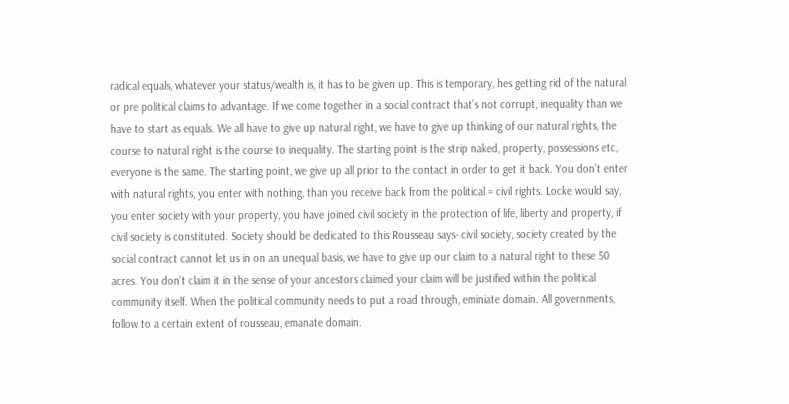radical equals, whatever your status/wealth is, it has to be given up. This is temporary, hes getting rid of the natural or pre political claims to advantage. If we come together in a social contract that’s not corrupt, inequality than we have to start as equals. We all have to give up natural right, we have to give up thinking of our natural rights, the course to natural right is the course to inequality. The starting point is the strip naked, property, possessions etc, everyone is the same. The starting point, we give up all prior to the contact in order to get it back. You don’t enter with natural rights, you enter with nothing, than you receive back from the political = civil rights. Locke would say, you enter society with your property, you have joined civil society in the protection of life, liberty and property, if civil society is constituted. Society should be dedicated to this Rousseau says- civil society, society created by the social contract cannot let us in on an unequal basis, we have to give up our claim to a natural right to these 50 acres. You don’t claim it in the sense of your ancestors claimed your claim will be justified within the political community itself. When the political community needs to put a road through, eminiate domain. All governments, follow to a certain extent of rousseau, emanate domain.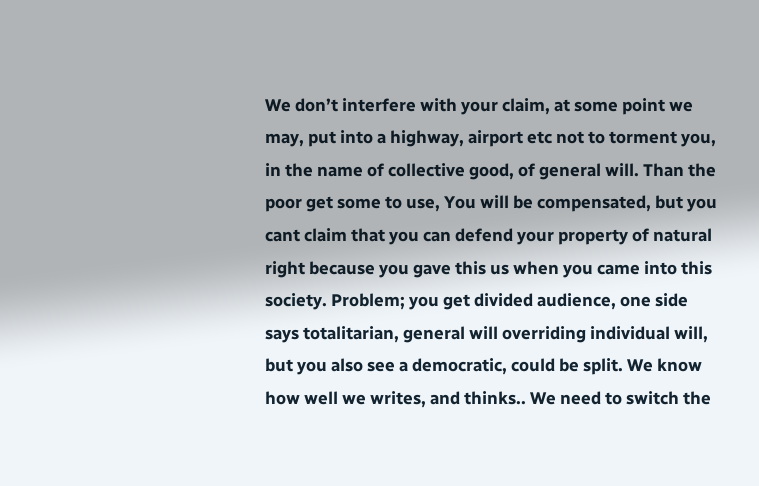We don’t interfere with your claim, at some point we may, put into a highway, airport etc not to torment you, in the name of collective good, of general will. Than the poor get some to use, You will be compensated, but you cant claim that you can defend your property of natural right because you gave this us when you came into this society. Problem; you get divided audience, one side says totalitarian, general will overriding individual will, but you also see a democratic, could be split. We know how well we writes, and thinks.. We need to switch the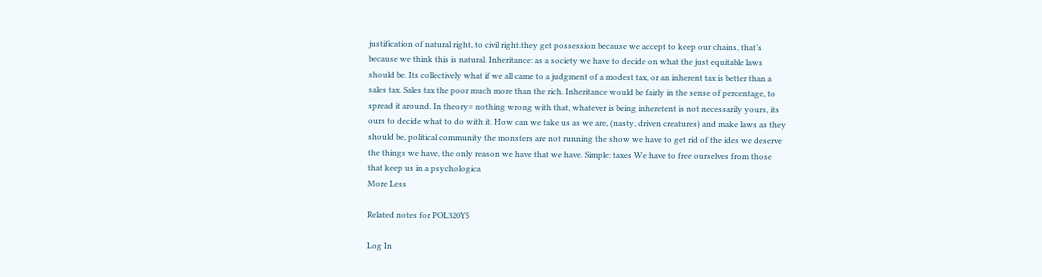justification of natural right, to civil right.they get possession because we accept to keep our chains, that’s because we think this is natural. Inheritance: as a society we have to decide on what the just equitable laws should be. Its collectively what if we all came to a judgment of a modest tax, or an inherent tax is better than a sales tax. Sales tax the poor much more than the rich. Inheritance would be fairly in the sense of percentage, to spread it around. In theory= nothing wrong with that, whatever is being inheretent is not necessarily yours, its ours to decide what to do with it. How can we take us as we are, (nasty, driven creatures) and make laws as they should be, political community the monsters are not running the show we have to get rid of the ides we deserve the things we have, the only reason we have that we have. Simple: taxes We have to free ourselves from those that keep us in a psychologica
More Less

Related notes for POL320Y5

Log In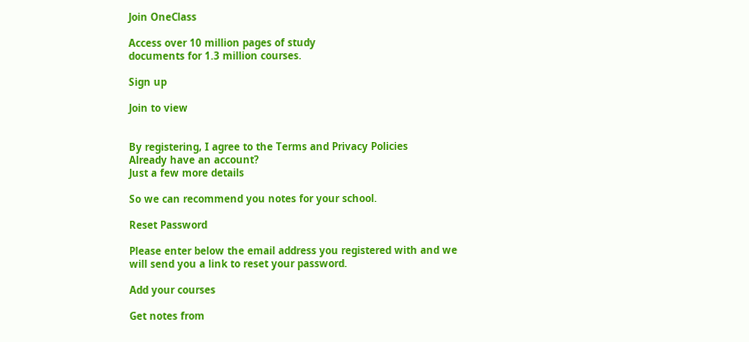Join OneClass

Access over 10 million pages of study
documents for 1.3 million courses.

Sign up

Join to view


By registering, I agree to the Terms and Privacy Policies
Already have an account?
Just a few more details

So we can recommend you notes for your school.

Reset Password

Please enter below the email address you registered with and we will send you a link to reset your password.

Add your courses

Get notes from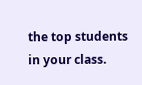the top students in your class.